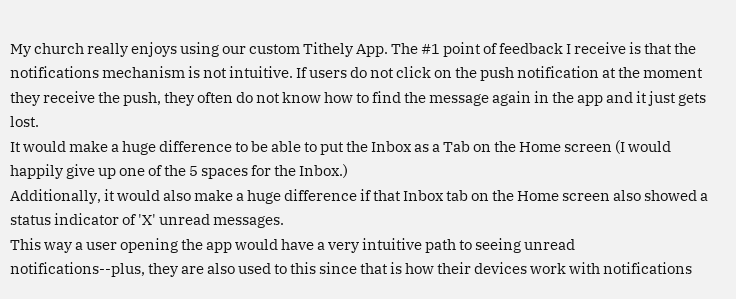My church really enjoys using our custom Tithely App. The #1 point of feedback I receive is that the notifications mechanism is not intuitive. If users do not click on the push notification at the moment they receive the push, they often do not know how to find the message again in the app and it just gets lost.
It would make a huge difference to be able to put the Inbox as a Tab on the Home screen (I would happily give up one of the 5 spaces for the Inbox.)
Additionally, it would also make a huge difference if that Inbox tab on the Home screen also showed a status indicator of 'X' unread messages.
This way a user opening the app would have a very intuitive path to seeing unread notifications--plus, they are also used to this since that is how their devices work with notifications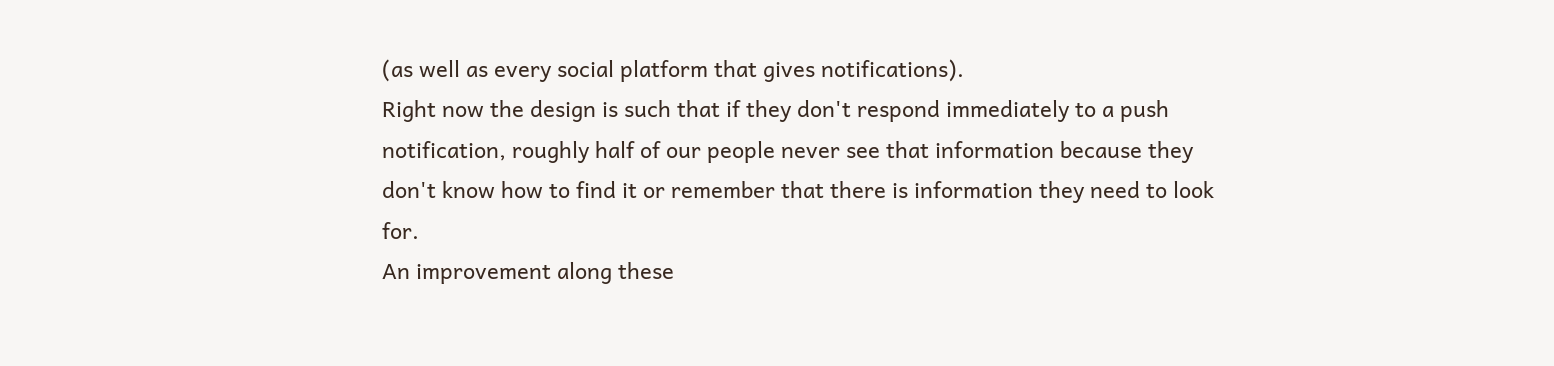(as well as every social platform that gives notifications).
Right now the design is such that if they don't respond immediately to a push notification, roughly half of our people never see that information because they don't know how to find it or remember that there is information they need to look for.
An improvement along these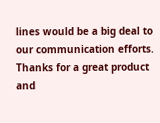lines would be a big deal to our communication efforts.
Thanks for a great product and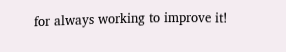for always working to improve it!